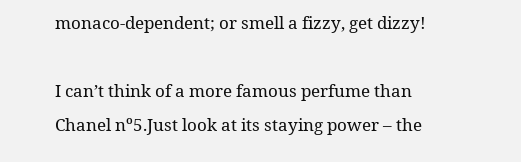monaco-dependent; or smell a fizzy, get dizzy!

I can’t think of a more famous perfume than Chanel nº5.Just look at its staying power – the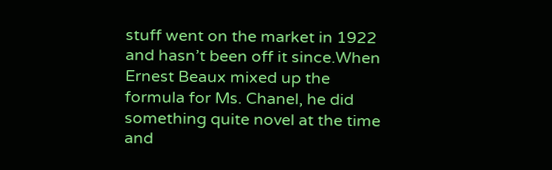stuff went on the market in 1922 and hasn’t been off it since.When Ernest Beaux mixed up the formula for Ms. Chanel, he did something quite novel at the time and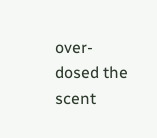over-dosed the scent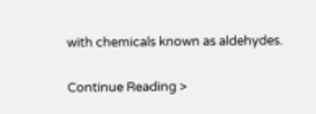with chemicals known as aldehydes.

Continue Reading >